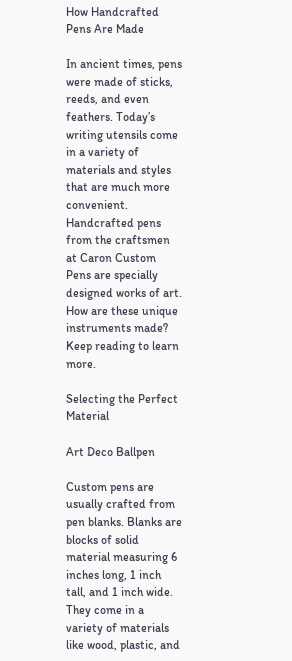How Handcrafted Pens Are Made

In ancient times, pens were made of sticks, reeds, and even feathers. Today’s writing utensils come in a variety of materials and styles that are much more convenient. Handcrafted pens from the craftsmen at Caron Custom Pens are specially designed works of art. How are these unique instruments made? Keep reading to learn more.

Selecting the Perfect Material

Art Deco Ballpen

Custom pens are usually crafted from pen blanks. Blanks are blocks of solid material measuring 6 inches long, 1 inch tall, and 1 inch wide. They come in a variety of materials like wood, plastic, and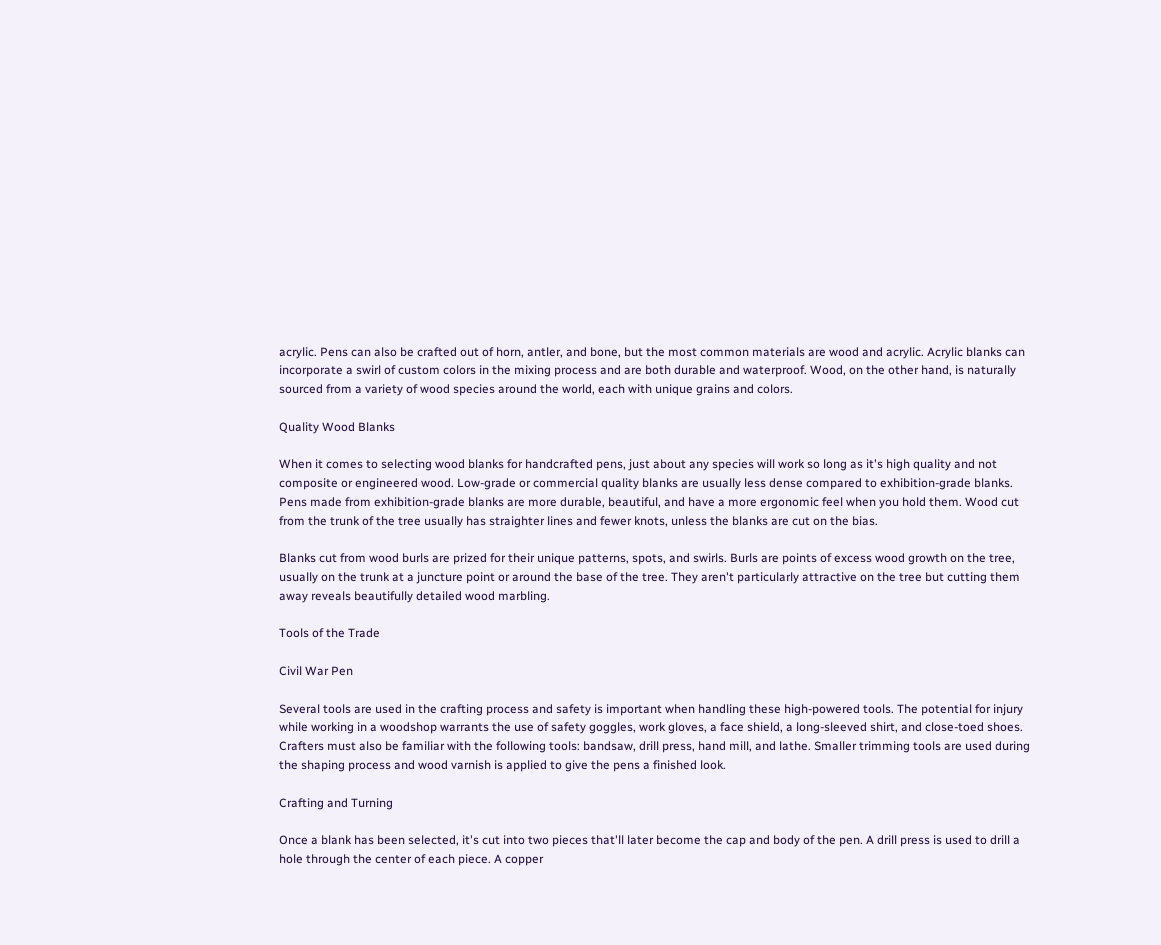acrylic. Pens can also be crafted out of horn, antler, and bone, but the most common materials are wood and acrylic. Acrylic blanks can incorporate a swirl of custom colors in the mixing process and are both durable and waterproof. Wood, on the other hand, is naturally sourced from a variety of wood species around the world, each with unique grains and colors.

Quality Wood Blanks

When it comes to selecting wood blanks for handcrafted pens, just about any species will work so long as it's high quality and not composite or engineered wood. Low-grade or commercial quality blanks are usually less dense compared to exhibition-grade blanks. Pens made from exhibition-grade blanks are more durable, beautiful, and have a more ergonomic feel when you hold them. Wood cut from the trunk of the tree usually has straighter lines and fewer knots, unless the blanks are cut on the bias.

Blanks cut from wood burls are prized for their unique patterns, spots, and swirls. Burls are points of excess wood growth on the tree, usually on the trunk at a juncture point or around the base of the tree. They aren't particularly attractive on the tree but cutting them away reveals beautifully detailed wood marbling.

Tools of the Trade

Civil War Pen

Several tools are used in the crafting process and safety is important when handling these high-powered tools. The potential for injury while working in a woodshop warrants the use of safety goggles, work gloves, a face shield, a long-sleeved shirt, and close-toed shoes. Crafters must also be familiar with the following tools: bandsaw, drill press, hand mill, and lathe. Smaller trimming tools are used during the shaping process and wood varnish is applied to give the pens a finished look.

Crafting and Turning

Once a blank has been selected, it's cut into two pieces that'll later become the cap and body of the pen. A drill press is used to drill a hole through the center of each piece. A copper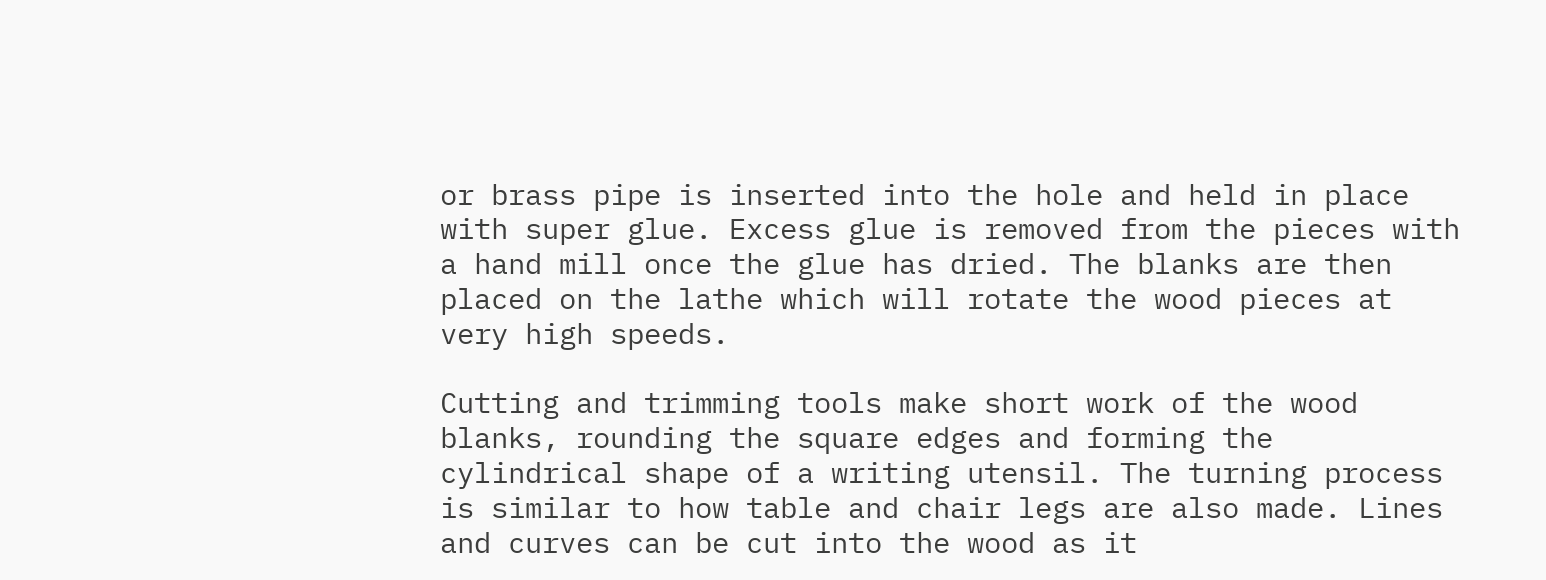or brass pipe is inserted into the hole and held in place with super glue. Excess glue is removed from the pieces with a hand mill once the glue has dried. The blanks are then placed on the lathe which will rotate the wood pieces at very high speeds.

Cutting and trimming tools make short work of the wood blanks, rounding the square edges and forming the cylindrical shape of a writing utensil. The turning process is similar to how table and chair legs are also made. Lines and curves can be cut into the wood as it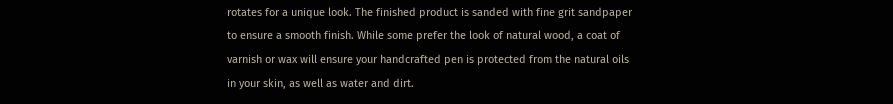rotates for a unique look. The finished product is sanded with fine grit sandpaper to ensure a smooth finish. While some prefer the look of natural wood, a coat of varnish or wax will ensure your handcrafted pen is protected from the natural oils in your skin, as well as water and dirt.